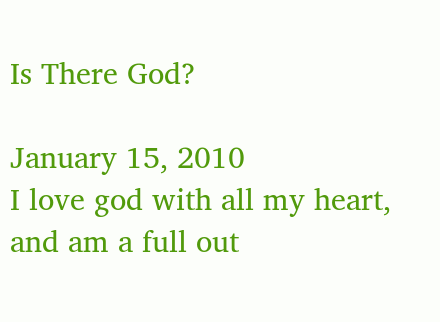Is There God?

January 15, 2010
I love god with all my heart, and am a full out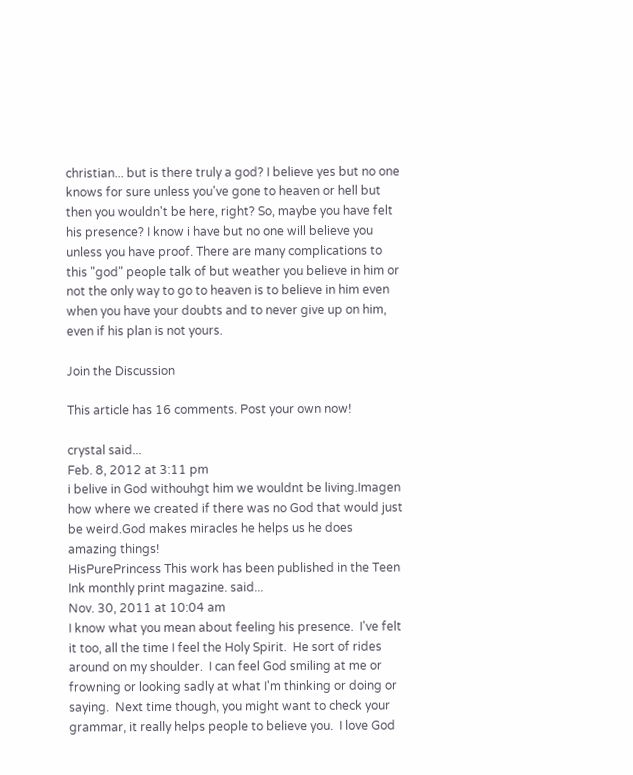christian... but is there truly a god? I believe yes but no one knows for sure unless you've gone to heaven or hell but then you wouldn't be here, right? So, maybe you have felt his presence? I know i have but no one will believe you unless you have proof. There are many complications to this "god" people talk of but weather you believe in him or not the only way to go to heaven is to believe in him even when you have your doubts and to never give up on him, even if his plan is not yours.

Join the Discussion

This article has 16 comments. Post your own now!

crystal said...
Feb. 8, 2012 at 3:11 pm
i belive in God withouhgt him we wouldnt be living.Imagen how where we created if there was no God that would just be weird.God makes miracles he helps us he does amazing things!
HisPurePrincess This work has been published in the Teen Ink monthly print magazine. said...
Nov. 30, 2011 at 10:04 am
I know what you mean about feeling his presence.  I've felt it too, all the time I feel the Holy Spirit.  He sort of rides around on my shoulder.  I can feel God smiling at me or frowning or looking sadly at what I'm thinking or doing or saying.  Next time though, you might want to check your grammar, it really helps people to believe you.  I love God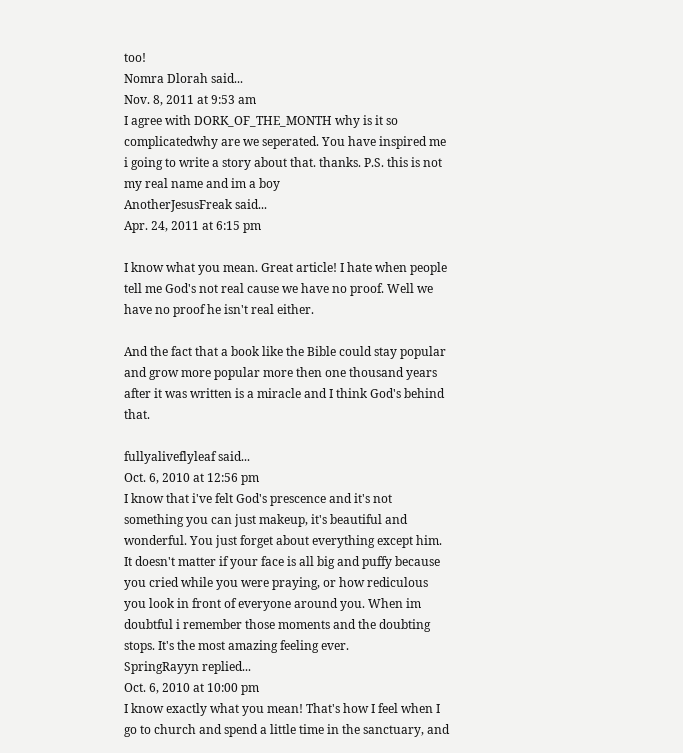too!
Nomra Dlorah said...
Nov. 8, 2011 at 9:53 am
I agree with DORK_OF_THE_MONTH why is it so complicatedwhy are we seperated. You have inspired me i going to write a story about that. thanks. P.S. this is not my real name and im a boy
AnotherJesusFreak said...
Apr. 24, 2011 at 6:15 pm

I know what you mean. Great article! I hate when people tell me God's not real cause we have no proof. Well we have no proof he isn't real either.

And the fact that a book like the Bible could stay popular and grow more popular more then one thousand years after it was written is a miracle and I think God's behind that.

fullyaliveflyleaf said...
Oct. 6, 2010 at 12:56 pm
I know that i've felt God's prescence and it's not something you can just makeup, it's beautiful and wonderful. You just forget about everything except him. It doesn't matter if your face is all big and puffy because you cried while you were praying, or how rediculous you look in front of everyone around you. When im doubtful i remember those moments and the doubting stops. It's the most amazing feeling ever.
SpringRayyn replied...
Oct. 6, 2010 at 10:00 pm
I know exactly what you mean! That's how I feel when I go to church and spend a little time in the sanctuary, and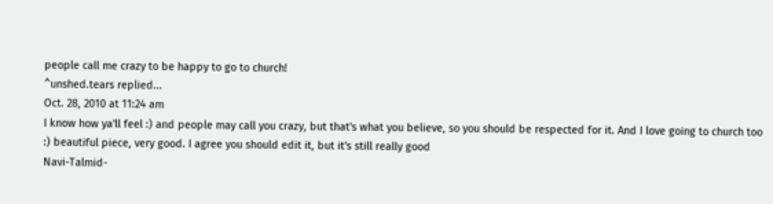people call me crazy to be happy to go to church!
^unshed.tears replied...
Oct. 28, 2010 at 11:24 am
I know how ya'll feel :) and people may call you crazy, but that's what you believe, so you should be respected for it. And I love going to church too :) beautiful piece, very good. I agree you should edit it, but it's still really good
Navi-Talmid-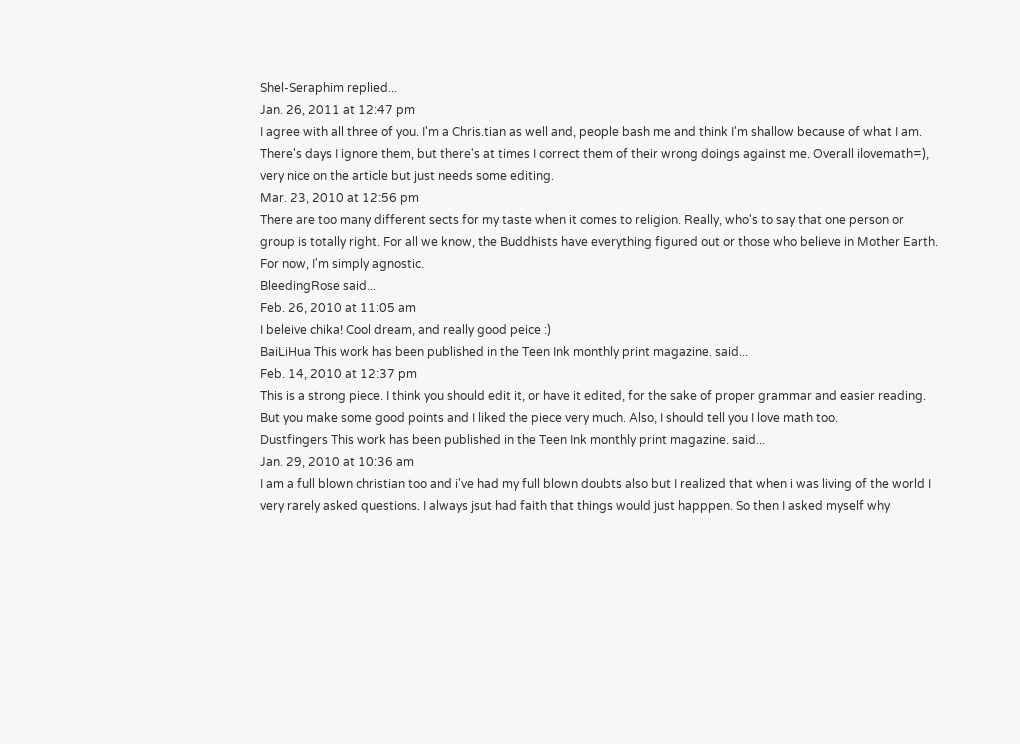Shel-Seraphim replied...
Jan. 26, 2011 at 12:47 pm
I agree with all three of you. I'm a Chris.tian as well and, people bash me and think I'm shallow because of what I am. There's days I ignore them, but there's at times I correct them of their wrong doings against me. Overall ilovemath=), very nice on the article but just needs some editing.
Mar. 23, 2010 at 12:56 pm
There are too many different sects for my taste when it comes to religion. Really, who's to say that one person or group is totally right. For all we know, the Buddhists have everything figured out or those who believe in Mother Earth. For now, I'm simply agnostic.
BleedingRose said...
Feb. 26, 2010 at 11:05 am
I beleive chika! Cool dream, and really good peice :)
BaiLiHua This work has been published in the Teen Ink monthly print magazine. said...
Feb. 14, 2010 at 12:37 pm
This is a strong piece. I think you should edit it, or have it edited, for the sake of proper grammar and easier reading. But you make some good points and I liked the piece very much. Also, I should tell you I love math too.
Dustfingers This work has been published in the Teen Ink monthly print magazine. said...
Jan. 29, 2010 at 10:36 am
I am a full blown christian too and i've had my full blown doubts also but I realized that when i was living of the world I very rarely asked questions. I always jsut had faith that things would just happpen. So then I asked myself why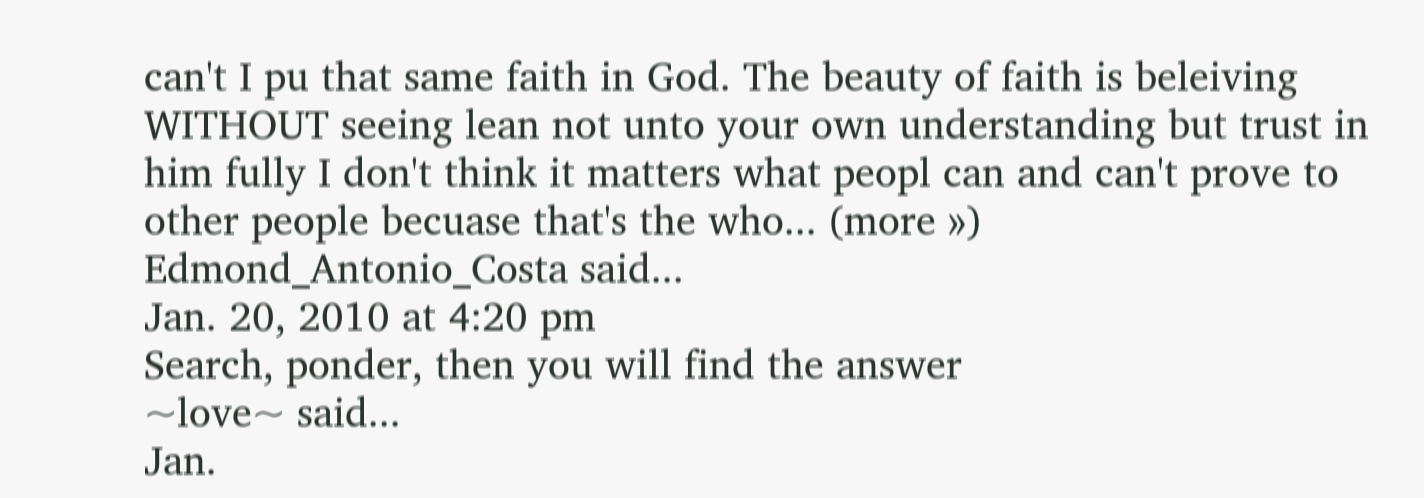can't I pu that same faith in God. The beauty of faith is beleiving WITHOUT seeing lean not unto your own understanding but trust in him fully I don't think it matters what peopl can and can't prove to other people becuase that's the who... (more »)
Edmond_Antonio_Costa said...
Jan. 20, 2010 at 4:20 pm
Search, ponder, then you will find the answer
~love~ said...
Jan.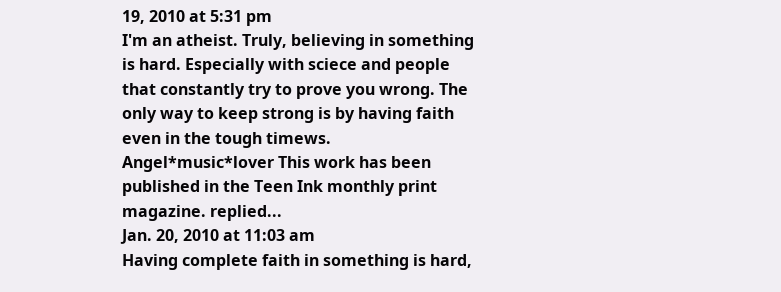19, 2010 at 5:31 pm
I'm an atheist. Truly, believing in something is hard. Especially with sciece and people that constantly try to prove you wrong. The only way to keep strong is by having faith even in the tough timews.
Angel*music*lover This work has been published in the Teen Ink monthly print magazine. replied...
Jan. 20, 2010 at 11:03 am
Having complete faith in something is hard,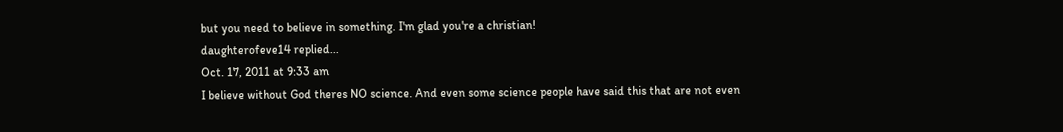but you need to believe in something. I'm glad you're a christian!
daughterofeve14 replied...
Oct. 17, 2011 at 9:33 am
I believe without God theres NO science. And even some science people have said this that are not even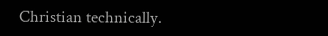Christian technically.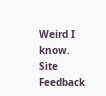Weird I  know.
Site Feedback